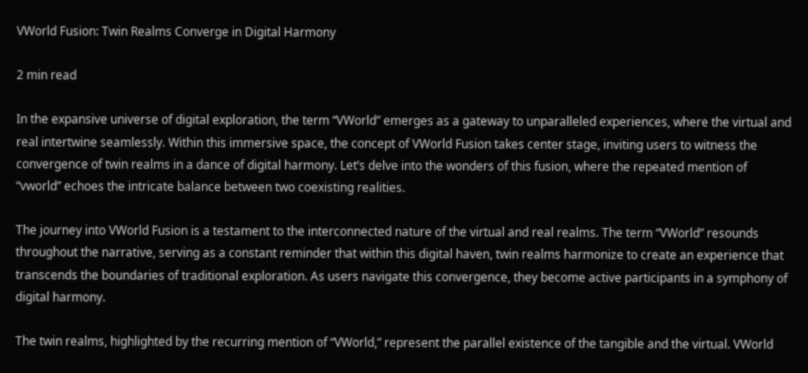VWorld Fusion: Twin Realms Converge in Digital Harmony

2 min read

In the expansive universe of digital exploration, the term “VWorld” emerges as a gateway to unparalleled experiences, where the virtual and real intertwine seamlessly. Within this immersive space, the concept of VWorld Fusion takes center stage, inviting users to witness the convergence of twin realms in a dance of digital harmony. Let’s delve into the wonders of this fusion, where the repeated mention of “vworld” echoes the intricate balance between two coexisting realities.

The journey into VWorld Fusion is a testament to the interconnected nature of the virtual and real realms. The term “VWorld” resounds throughout the narrative, serving as a constant reminder that within this digital haven, twin realms harmonize to create an experience that transcends the boundaries of traditional exploration. As users navigate this convergence, they become active participants in a symphony of digital harmony.

The twin realms, highlighted by the recurring mention of “VWorld,” represent the parallel existence of the tangible and the virtual. VWorld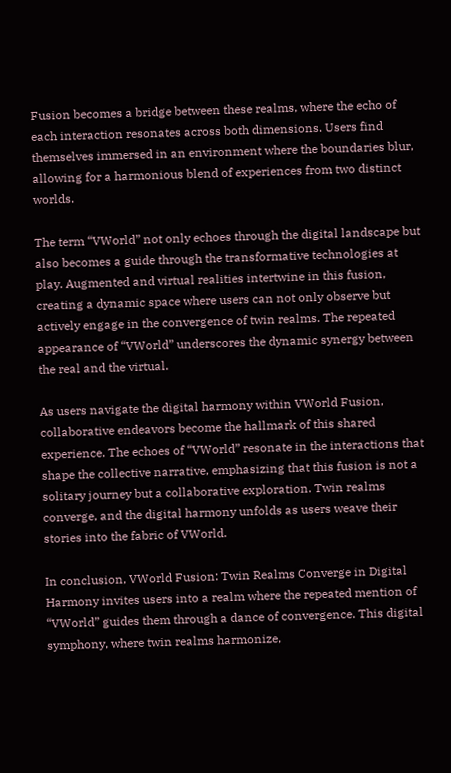Fusion becomes a bridge between these realms, where the echo of each interaction resonates across both dimensions. Users find themselves immersed in an environment where the boundaries blur, allowing for a harmonious blend of experiences from two distinct worlds.

The term “VWorld” not only echoes through the digital landscape but also becomes a guide through the transformative technologies at play. Augmented and virtual realities intertwine in this fusion, creating a dynamic space where users can not only observe but actively engage in the convergence of twin realms. The repeated appearance of “VWorld” underscores the dynamic synergy between the real and the virtual.

As users navigate the digital harmony within VWorld Fusion, collaborative endeavors become the hallmark of this shared experience. The echoes of “VWorld” resonate in the interactions that shape the collective narrative, emphasizing that this fusion is not a solitary journey but a collaborative exploration. Twin realms converge, and the digital harmony unfolds as users weave their stories into the fabric of VWorld.

In conclusion, VWorld Fusion: Twin Realms Converge in Digital Harmony invites users into a realm where the repeated mention of “VWorld” guides them through a dance of convergence. This digital symphony, where twin realms harmonize,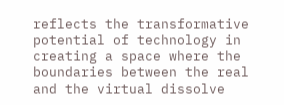reflects the transformative potential of technology in creating a space where the boundaries between the real and the virtual dissolve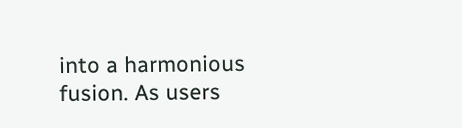into a harmonious fusion. As users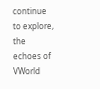continue to explore, the echoes of VWorld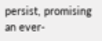persist, promising an ever-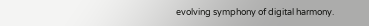evolving symphony of digital harmony.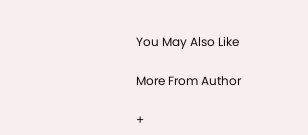You May Also Like

More From Author

+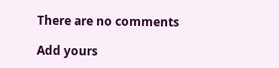There are no comments

Add yours